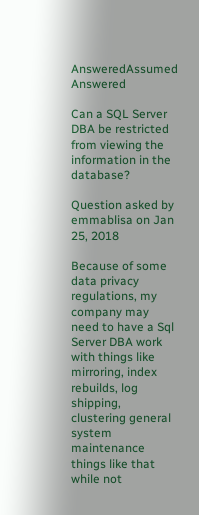AnsweredAssumed Answered

Can a SQL Server DBA be restricted from viewing the information in the database?

Question asked by emmablisa on Jan 25, 2018

Because of some data privacy regulations, my company may need to have a Sql Server DBA work with things like mirroring, index rebuilds, log shipping, clustering general system maintenance things like that while not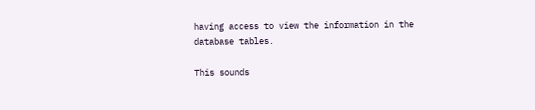having access to view the information in the database tables.

This sounds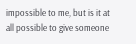impossible to me, but is it at all possible to give someone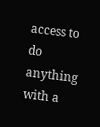access to do anything with a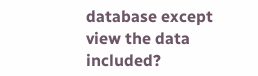database except view the data included?